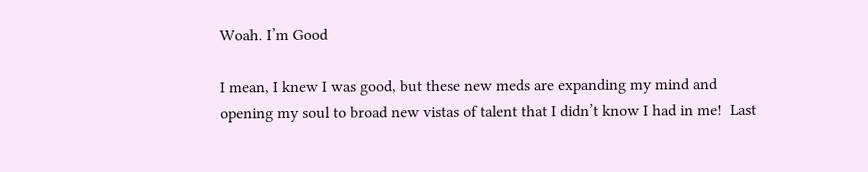Woah. I’m Good

I mean, I knew I was good, but these new meds are expanding my mind and opening my soul to broad new vistas of talent that I didn’t know I had in me!  Last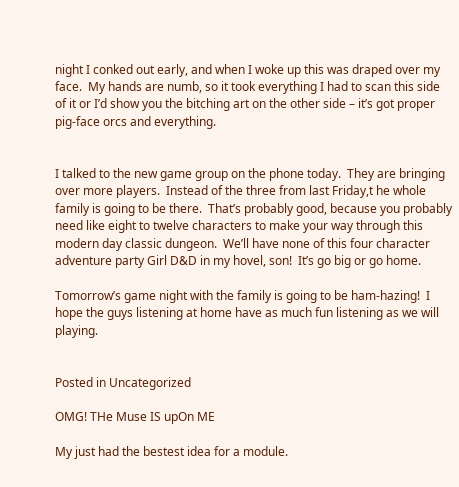night I conked out early, and when I woke up this was draped over my face.  My hands are numb, so it took everything I had to scan this side of it or I’d show you the bitching art on the other side – it’s got proper pig-face orcs and everything.


I talked to the new game group on the phone today.  They are bringing over more players.  Instead of the three from last Friday,t he whole family is going to be there.  That’s probably good, because you probably need like eight to twelve characters to make your way through this modern day classic dungeon.  We’ll have none of this four character adventure party Girl D&D in my hovel, son!  It’s go big or go home.

Tomorrow’s game night with the family is going to be ham-hazing!  I hope the guys listening at home have as much fun listening as we will playing.


Posted in Uncategorized

OMG! THe Muse IS upOn ME

My just had the bestest idea for a module.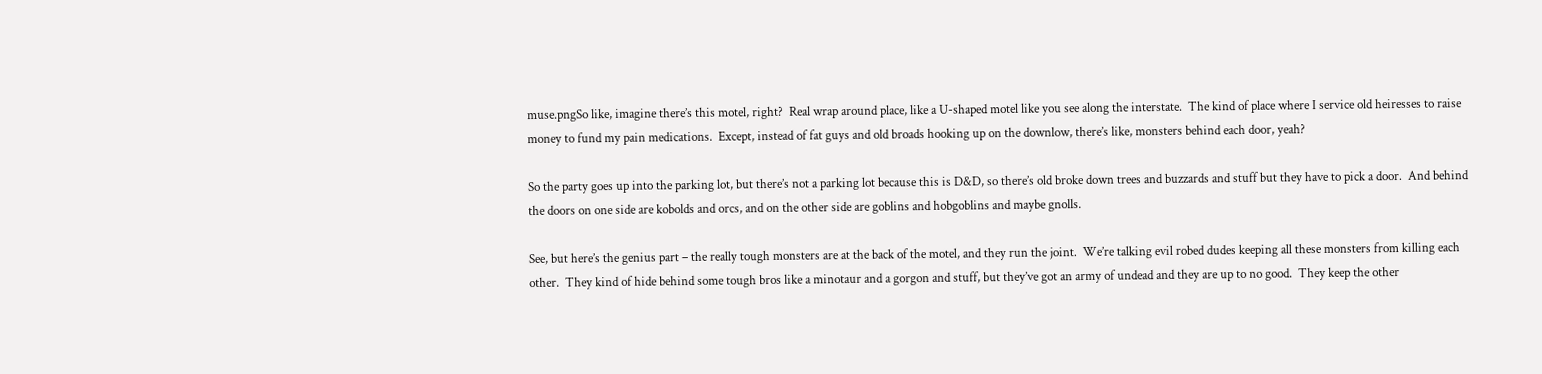muse.pngSo like, imagine there’s this motel, right?  Real wrap around place, like a U-shaped motel like you see along the interstate.  The kind of place where I service old heiresses to raise money to fund my pain medications.  Except, instead of fat guys and old broads hooking up on the downlow, there’s like, monsters behind each door, yeah?

So the party goes up into the parking lot, but there’s not a parking lot because this is D&D, so there’s old broke down trees and buzzards and stuff but they have to pick a door.  And behind the doors on one side are kobolds and orcs, and on the other side are goblins and hobgoblins and maybe gnolls.

See, but here’s the genius part – the really tough monsters are at the back of the motel, and they run the joint.  We’re talking evil robed dudes keeping all these monsters from killing each other.  They kind of hide behind some tough bros like a minotaur and a gorgon and stuff, but they’ve got an army of undead and they are up to no good.  They keep the other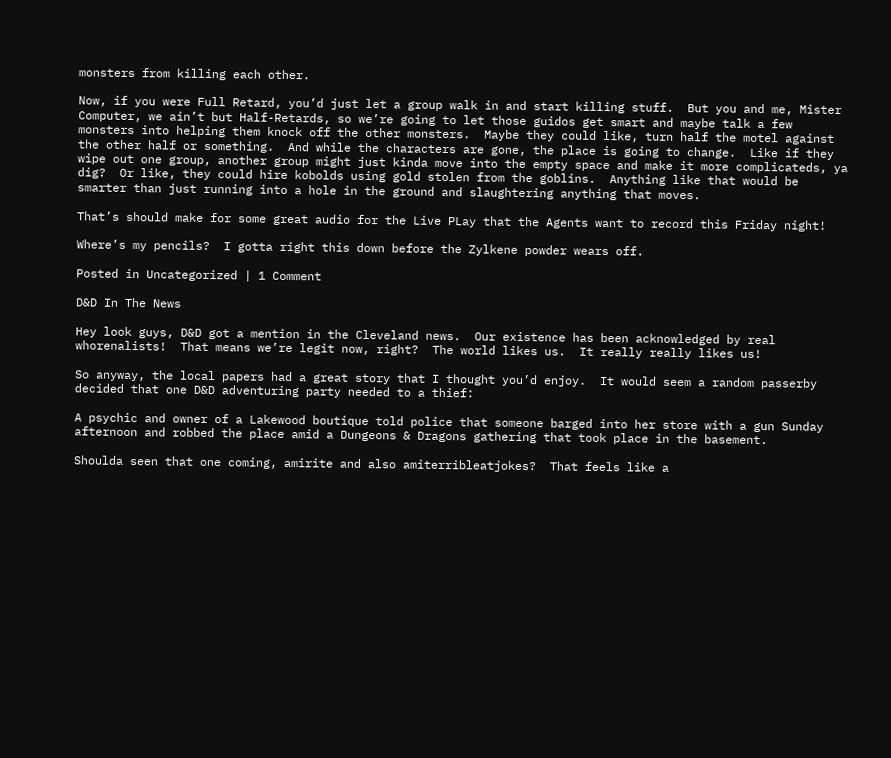monsters from killing each other.

Now, if you were Full Retard, you’d just let a group walk in and start killing stuff.  But you and me, Mister Computer, we ain’t but Half-Retards, so we’re going to let those guidos get smart and maybe talk a few monsters into helping them knock off the other monsters.  Maybe they could like, turn half the motel against the other half or something.  And while the characters are gone, the place is going to change.  Like if they wipe out one group, another group might just kinda move into the empty space and make it more complicateds, ya dig?  Or like, they could hire kobolds using gold stolen from the goblins.  Anything like that would be smarter than just running into a hole in the ground and slaughtering anything that moves.

That’s should make for some great audio for the Live PLay that the Agents want to record this Friday night!

Where’s my pencils?  I gotta right this down before the Zylkene powder wears off.

Posted in Uncategorized | 1 Comment

D&D In The News

Hey look guys, D&D got a mention in the Cleveland news.  Our existence has been acknowledged by real whorenalists!  That means we’re legit now, right?  The world likes us.  It really really likes us!

So anyway, the local papers had a great story that I thought you’d enjoy.  It would seem a random passerby decided that one D&D adventuring party needed to a thief:

A psychic and owner of a Lakewood boutique told police that someone barged into her store with a gun Sunday afternoon and robbed the place amid a Dungeons & Dragons gathering that took place in the basement.

Shoulda seen that one coming, amirite and also amiterribleatjokes?  That feels like a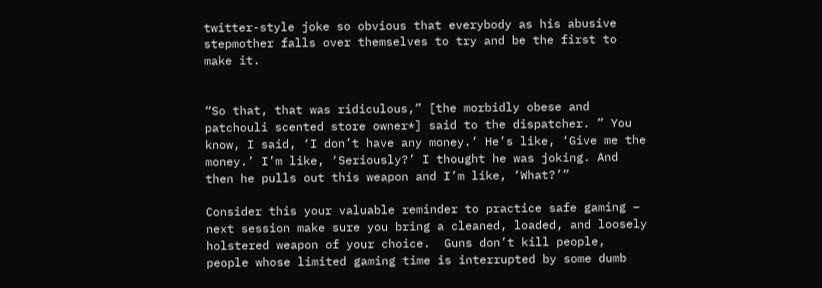twitter-style joke so obvious that everybody as his abusive stepmother falls over themselves to try and be the first to make it.


“So that, that was ridiculous,” [the morbidly obese and patchouli scented store owner*] said to the dispatcher. ” You know, I said, ‘I don’t have any money.’ He’s like, ‘Give me the money.’ I’m like, ‘Seriously?’ I thought he was joking. And then he pulls out this weapon and I’m like, ‘What?’”

Consider this your valuable reminder to practice safe gaming – next session make sure you bring a cleaned, loaded, and loosely holstered weapon of your choice.  Guns don’t kill people, people whose limited gaming time is interrupted by some dumb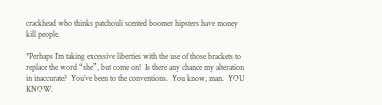crackhead who thinks patchouli scented boomer hipsters have money kill people.

*Perhaps I’m taking excessive liberties with the use of those brackets to replace the word “she”, but come on!  Is there any chance my alteration in inaccurate?  You’ve been to the conventions.  You know, man.  YOU KNOW.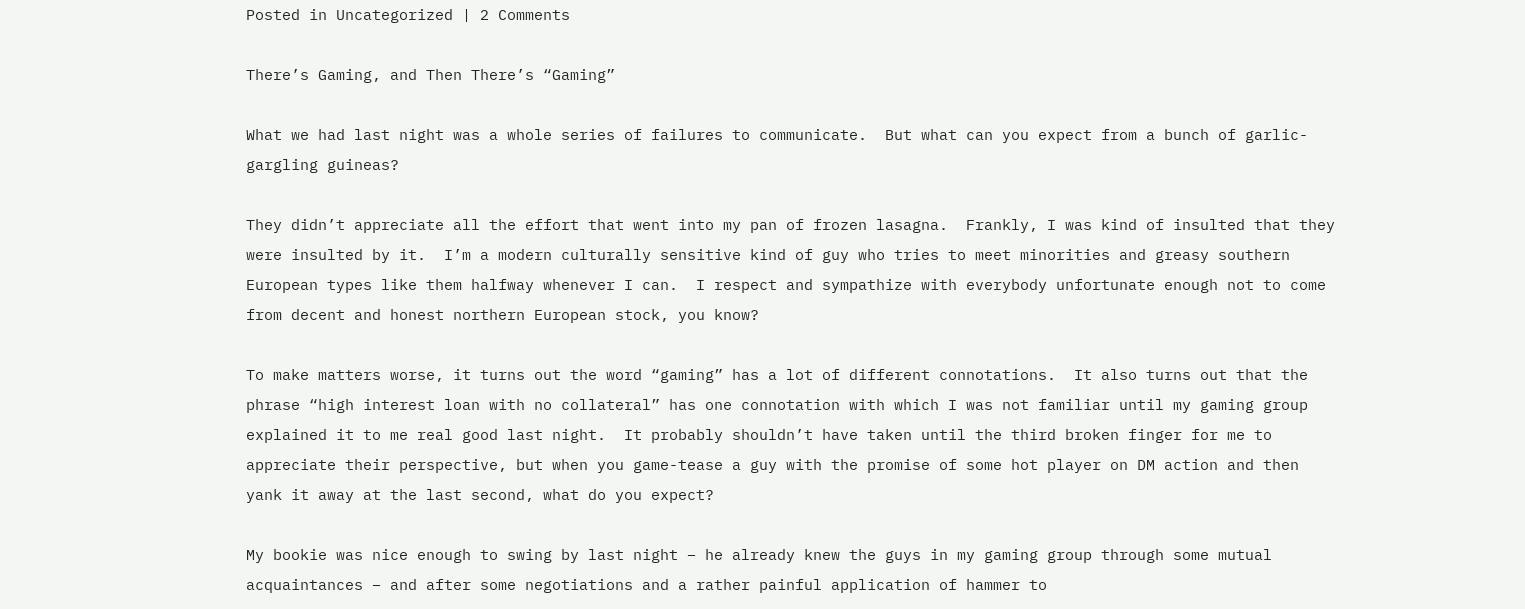Posted in Uncategorized | 2 Comments

There’s Gaming, and Then There’s “Gaming”

What we had last night was a whole series of failures to communicate.  But what can you expect from a bunch of garlic-gargling guineas?

They didn’t appreciate all the effort that went into my pan of frozen lasagna.  Frankly, I was kind of insulted that they were insulted by it.  I’m a modern culturally sensitive kind of guy who tries to meet minorities and greasy southern European types like them halfway whenever I can.  I respect and sympathize with everybody unfortunate enough not to come from decent and honest northern European stock, you know?

To make matters worse, it turns out the word “gaming” has a lot of different connotations.  It also turns out that the phrase “high interest loan with no collateral” has one connotation with which I was not familiar until my gaming group explained it to me real good last night.  It probably shouldn’t have taken until the third broken finger for me to appreciate their perspective, but when you game-tease a guy with the promise of some hot player on DM action and then yank it away at the last second, what do you expect?

My bookie was nice enough to swing by last night – he already knew the guys in my gaming group through some mutual acquaintances – and after some negotiations and a rather painful application of hammer to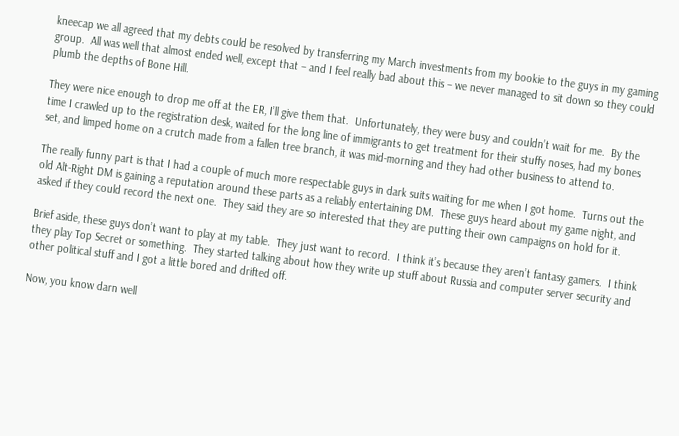kneecap we all agreed that my debts could be resolved by transferring my March investments from my bookie to the guys in my gaming group.  All was well that almost ended well, except that – and I feel really bad about this – we never managed to sit down so they could plumb the depths of Bone Hill.

They were nice enough to drop me off at the ER, I’ll give them that.  Unfortunately, they were busy and couldn’t wait for me.  By the time I crawled up to the registration desk, waited for the long line of immigrants to get treatment for their stuffy noses, had my bones set, and limped home on a crutch made from a fallen tree branch, it was mid-morning and they had other business to attend to.

The really funny part is that I had a couple of much more respectable guys in dark suits waiting for me when I got home.  Turns out the old Alt-Right DM is gaining a reputation around these parts as a reliably entertaining DM.  These guys heard about my game night, and asked if they could record the next one.  They said they are so interested that they are putting their own campaigns on hold for it.

Brief aside, these guys don’t want to play at my table.  They just want to record.  I think it’s because they aren’t fantasy gamers.  I think they play Top Secret or something.  They started talking about how they write up stuff about Russia and computer server security and other political stuff and I got a little bored and drifted off.

Now, you know darn well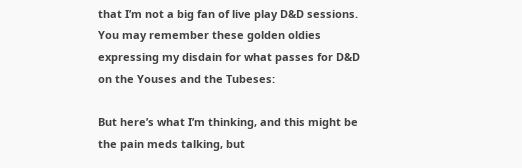that I’m not a big fan of live play D&D sessions.  You may remember these golden oldies expressing my disdain for what passes for D&D on the Youses and the Tubeses:

But here’s what I’m thinking, and this might be the pain meds talking, but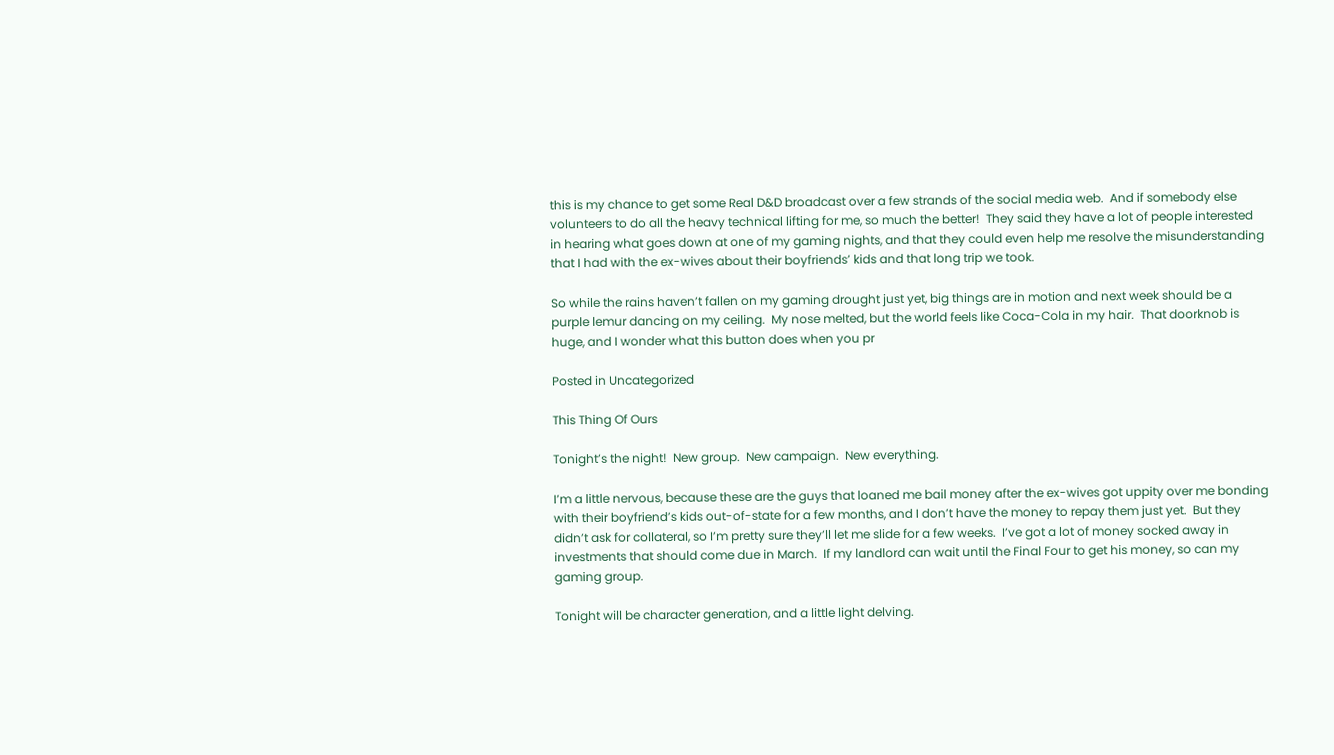this is my chance to get some Real D&D broadcast over a few strands of the social media web.  And if somebody else volunteers to do all the heavy technical lifting for me, so much the better!  They said they have a lot of people interested in hearing what goes down at one of my gaming nights, and that they could even help me resolve the misunderstanding that I had with the ex-wives about their boyfriends’ kids and that long trip we took.

So while the rains haven’t fallen on my gaming drought just yet, big things are in motion and next week should be a purple lemur dancing on my ceiling.  My nose melted, but the world feels like Coca-Cola in my hair.  That doorknob is huge, and I wonder what this button does when you pr

Posted in Uncategorized

This Thing Of Ours

Tonight’s the night!  New group.  New campaign.  New everything.

I’m a little nervous, because these are the guys that loaned me bail money after the ex-wives got uppity over me bonding with their boyfriend’s kids out-of-state for a few months, and I don’t have the money to repay them just yet.  But they didn’t ask for collateral, so I’m pretty sure they’ll let me slide for a few weeks.  I’ve got a lot of money socked away in investments that should come due in March.  If my landlord can wait until the Final Four to get his money, so can my gaming group.

Tonight will be character generation, and a little light delving.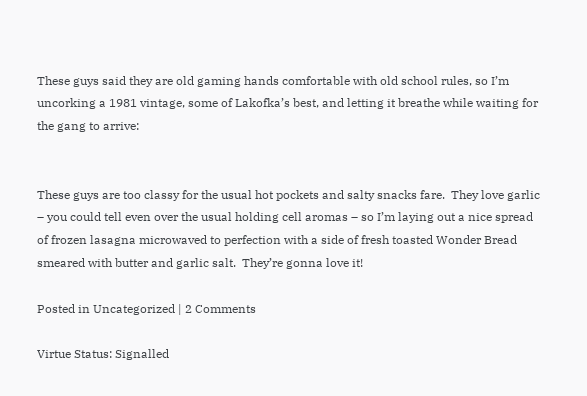These guys said they are old gaming hands comfortable with old school rules, so I’m uncorking a 1981 vintage, some of Lakofka’s best, and letting it breathe while waiting for the gang to arrive:


These guys are too classy for the usual hot pockets and salty snacks fare.  They love garlic – you could tell even over the usual holding cell aromas – so I’m laying out a nice spread of frozen lasagna microwaved to perfection with a side of fresh toasted Wonder Bread smeared with butter and garlic salt.  They’re gonna love it!

Posted in Uncategorized | 2 Comments

Virtue Status: Signalled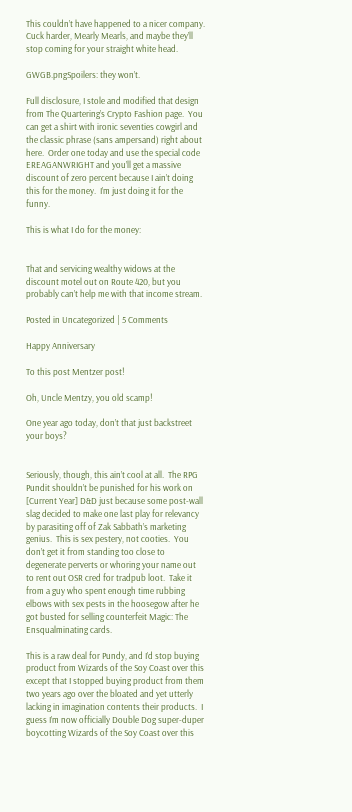This couldn’t have happened to a nicer company.  Cuck harder, Mearly Mearls, and maybe they’ll stop coming for your straight white head.

GWGB.pngSpoilers: they won’t.

Full disclosure, I stole and modified that design from The Quartering’s Crypto Fashion page.  You can get a shirt with ironic seventies cowgirl and the classic phrase (sans ampersand) right about here.  Order one today and use the special code EREAGANWRIGHT and you’ll get a massive discount of zero percent because I ain’t doing this for the money.  I’m just doing it for the funny.

This is what I do for the money:


That and servicing wealthy widows at the discount motel out on Route 420, but you probably can’t help me with that income stream.

Posted in Uncategorized | 5 Comments

Happy Anniversary

To this post Mentzer post!

Oh, Uncle Mentzy, you old scamp!

One year ago today, don’t that just backstreet your boys?


Seriously, though, this ain’t cool at all.  The RPG Pundit shouldn’t be punished for his work on [Current Year] D&D just because some post-wall slag decided to make one last play for relevancy by parasiting off of Zak Sabbath’s marketing genius.  This is sex pestery, not cooties.  You don’t get it from standing too close to degenerate perverts or whoring your name out to rent out OSR cred for tradpub loot.  Take it from a guy who spent enough time rubbing elbows with sex pests in the hoosegow after he got busted for selling counterfeit Magic: The Ensqualminating cards.

This is a raw deal for Pundy, and I’d stop buying product from Wizards of the Soy Coast over this except that I stopped buying product from them two years ago over the bloated and yet utterly lacking in imagination contents their products.  I guess I’m now officially Double Dog super-duper boycotting Wizards of the Soy Coast over this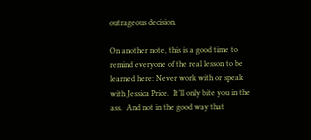outrageous decision.

On another note, this is a good time to remind everyone of the real lesson to be learned here: Never work with or speak with Jessica Price.  It’ll only bite you in the ass.  And not in the good way that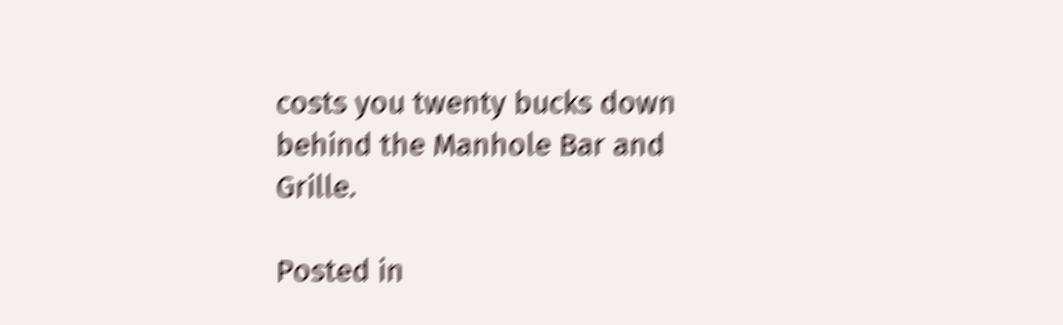costs you twenty bucks down behind the Manhole Bar and Grille.

Posted in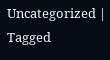Uncategorized | Tagged